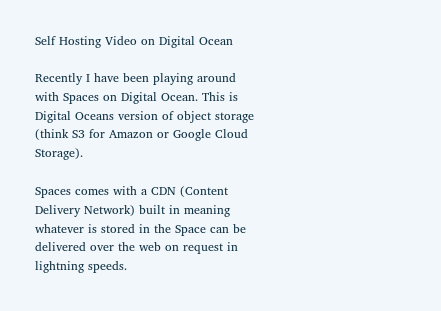Self Hosting Video on Digital Ocean

Recently I have been playing around with Spaces on Digital Ocean. This is Digital Oceans version of object storage (think S3 for Amazon or Google Cloud Storage).

Spaces comes with a CDN (Content Delivery Network) built in meaning whatever is stored in the Space can be delivered over the web on request in lightning speeds.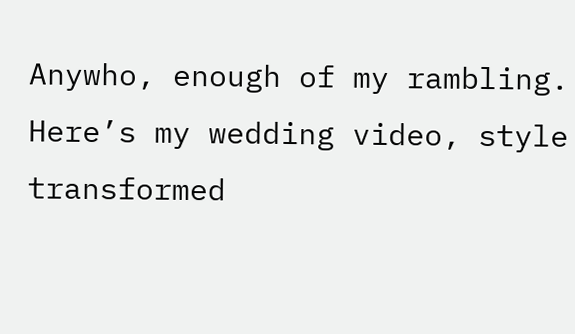Anywho, enough of my rambling. Here’s my wedding video, style transformed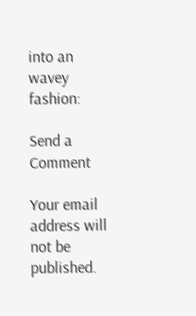into an wavey fashion:

Send a Comment

Your email address will not be published.